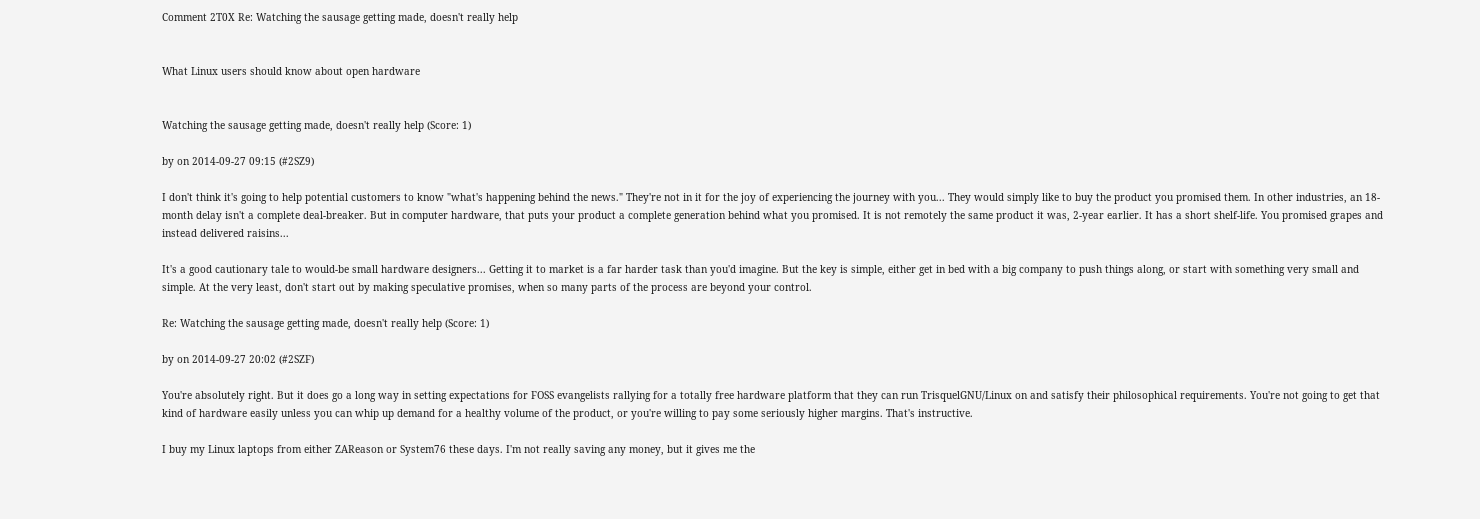Comment 2T0X Re: Watching the sausage getting made, doesn't really help


What Linux users should know about open hardware


Watching the sausage getting made, doesn't really help (Score: 1)

by on 2014-09-27 09:15 (#2SZ9)

I don't think it's going to help potential customers to know "what's happening behind the news." They're not in it for the joy of experiencing the journey with you... They would simply like to buy the product you promised them. In other industries, an 18-month delay isn't a complete deal-breaker. But in computer hardware, that puts your product a complete generation behind what you promised. It is not remotely the same product it was, 2-year earlier. It has a short shelf-life. You promised grapes and instead delivered raisins...

It's a good cautionary tale to would-be small hardware designers... Getting it to market is a far harder task than you'd imagine. But the key is simple, either get in bed with a big company to push things along, or start with something very small and simple. At the very least, don't start out by making speculative promises, when so many parts of the process are beyond your control.

Re: Watching the sausage getting made, doesn't really help (Score: 1)

by on 2014-09-27 20:02 (#2SZF)

You're absolutely right. But it does go a long way in setting expectations for FOSS evangelists rallying for a totally free hardware platform that they can run TrisquelGNU/Linux on and satisfy their philosophical requirements. You're not going to get that kind of hardware easily unless you can whip up demand for a healthy volume of the product, or you're willing to pay some seriously higher margins. That's instructive.

I buy my Linux laptops from either ZAReason or System76 these days. I'm not really saving any money, but it gives me the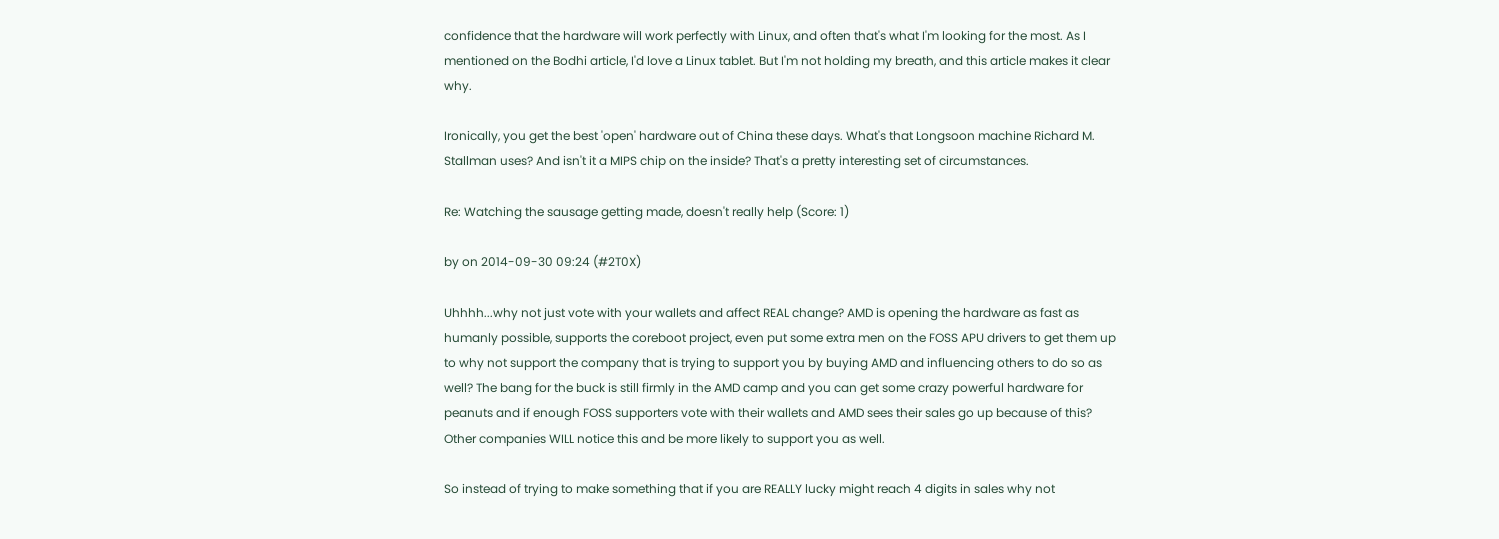confidence that the hardware will work perfectly with Linux, and often that's what I'm looking for the most. As I mentioned on the Bodhi article, I'd love a Linux tablet. But I'm not holding my breath, and this article makes it clear why.

Ironically, you get the best 'open' hardware out of China these days. What's that Longsoon machine Richard M. Stallman uses? And isn't it a MIPS chip on the inside? That's a pretty interesting set of circumstances.

Re: Watching the sausage getting made, doesn't really help (Score: 1)

by on 2014-09-30 09:24 (#2T0X)

Uhhhh...why not just vote with your wallets and affect REAL change? AMD is opening the hardware as fast as humanly possible, supports the coreboot project, even put some extra men on the FOSS APU drivers to get them up to why not support the company that is trying to support you by buying AMD and influencing others to do so as well? The bang for the buck is still firmly in the AMD camp and you can get some crazy powerful hardware for peanuts and if enough FOSS supporters vote with their wallets and AMD sees their sales go up because of this? Other companies WILL notice this and be more likely to support you as well.

So instead of trying to make something that if you are REALLY lucky might reach 4 digits in sales why not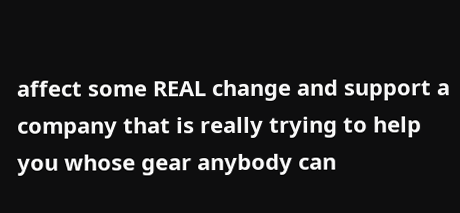affect some REAL change and support a company that is really trying to help you whose gear anybody can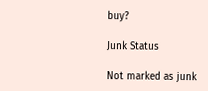buy?

Junk Status

Not marked as junk